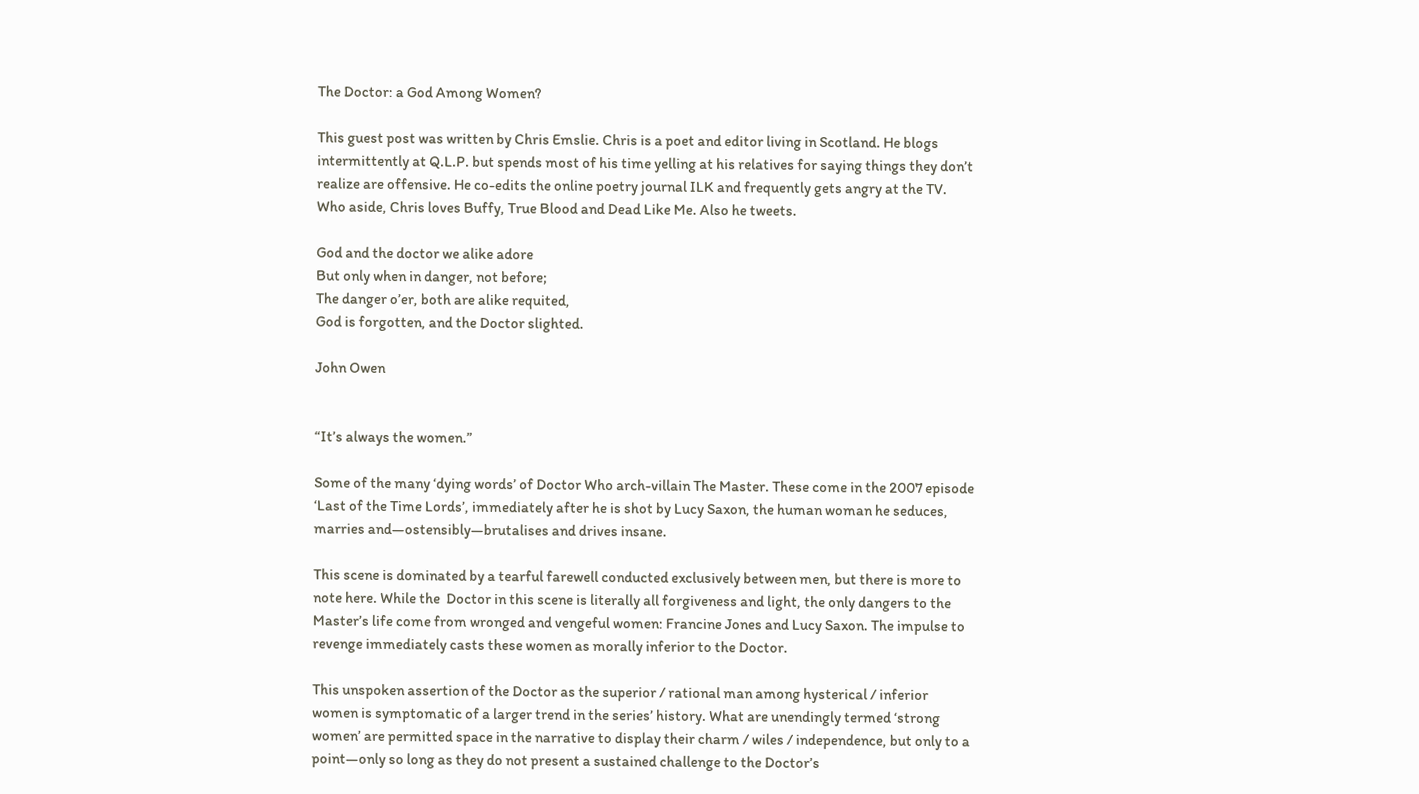The Doctor: a God Among Women?

This guest post was written by Chris Emslie. Chris is a poet and editor living in Scotland. He blogs intermittently at Q.L.P. but spends most of his time yelling at his relatives for saying things they don’t realize are offensive. He co-edits the online poetry journal ILK and frequently gets angry at the TV. Who aside, Chris loves Buffy, True Blood and Dead Like Me. Also he tweets.

God and the doctor we alike adore
But only when in danger, not before;
The danger o’er, both are alike requited,
God is forgotten, and the Doctor slighted.

John Owen


“It’s always the women.”

Some of the many ‘dying words’ of Doctor Who arch-villain The Master. These come in the 2007 episode ‘Last of the Time Lords’, immediately after he is shot by Lucy Saxon, the human woman he seduces, marries and—ostensibly—brutalises and drives insane.

This scene is dominated by a tearful farewell conducted exclusively between men, but there is more to note here. While the  Doctor in this scene is literally all forgiveness and light, the only dangers to the Master’s life come from wronged and vengeful women: Francine Jones and Lucy Saxon. The impulse to revenge immediately casts these women as morally inferior to the Doctor.

This unspoken assertion of the Doctor as the superior / rational man among hysterical / inferior women is symptomatic of a larger trend in the series’ history. What are unendingly termed ‘strong women’ are permitted space in the narrative to display their charm / wiles / independence, but only to a point—only so long as they do not present a sustained challenge to the Doctor’s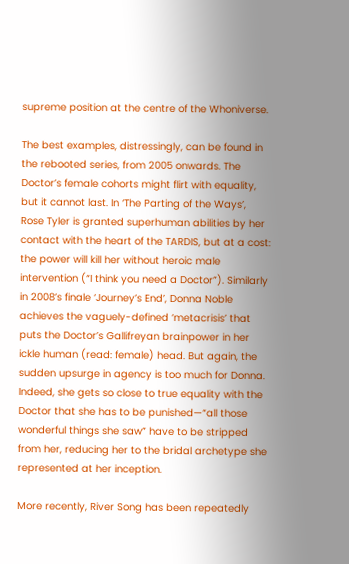supreme position at the centre of the Whoniverse.

The best examples, distressingly, can be found in the rebooted series, from 2005 onwards. The Doctor’s female cohorts might flirt with equality, but it cannot last. In ‘The Parting of the Ways’, Rose Tyler is granted superhuman abilities by her contact with the heart of the TARDIS, but at a cost: the power will kill her without heroic male intervention (“I think you need a Doctor”). Similarly in 2008’s finale ‘Journey’s End’, Donna Noble achieves the vaguely-defined ‘metacrisis’ that puts the Doctor’s Gallifreyan brainpower in her ickle human (read: female) head. But again, the sudden upsurge in agency is too much for Donna. Indeed, she gets so close to true equality with the Doctor that she has to be punished—“all those wonderful things she saw” have to be stripped from her, reducing her to the bridal archetype she represented at her inception.

More recently, River Song has been repeatedly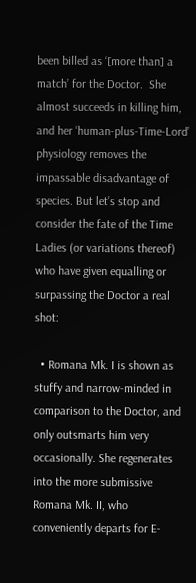been billed as ‘[more than] a match’ for the Doctor.  She almost succeeds in killing him, and her ‘human-plus-Time-Lord’ physiology removes the impassable disadvantage of species. But let’s stop and consider the fate of the Time Ladies (or variations thereof) who have given equalling or surpassing the Doctor a real shot:

  • Romana Mk. I is shown as stuffy and narrow-minded in comparison to the Doctor, and only outsmarts him very occasionally. She regenerates into the more submissive Romana Mk. II, who conveniently departs for E-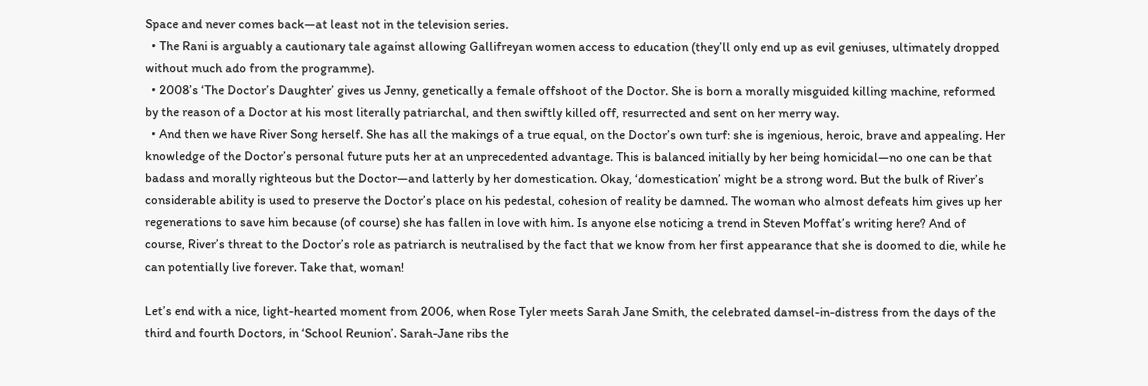Space and never comes back—at least not in the television series.
  • The Rani is arguably a cautionary tale against allowing Gallifreyan women access to education (they’ll only end up as evil geniuses, ultimately dropped without much ado from the programme).
  • 2008’s ‘The Doctor’s Daughter’ gives us Jenny, genetically a female offshoot of the Doctor. She is born a morally misguided killing machine, reformed by the reason of a Doctor at his most literally patriarchal, and then swiftly killed off, resurrected and sent on her merry way.
  • And then we have River Song herself. She has all the makings of a true equal, on the Doctor’s own turf: she is ingenious, heroic, brave and appealing. Her knowledge of the Doctor’s personal future puts her at an unprecedented advantage. This is balanced initially by her being homicidal—no one can be that badass and morally righteous but the Doctor—and latterly by her domestication. Okay, ‘domestication’ might be a strong word. But the bulk of River’s considerable ability is used to preserve the Doctor’s place on his pedestal, cohesion of reality be damned. The woman who almost defeats him gives up her regenerations to save him because (of course) she has fallen in love with him. Is anyone else noticing a trend in Steven Moffat’s writing here? And of course, River’s threat to the Doctor’s role as patriarch is neutralised by the fact that we know from her first appearance that she is doomed to die, while he can potentially live forever. Take that, woman!

Let’s end with a nice, light-hearted moment from 2006, when Rose Tyler meets Sarah Jane Smith, the celebrated damsel-in-distress from the days of the third and fourth Doctors, in ‘School Reunion’. Sarah-Jane ribs the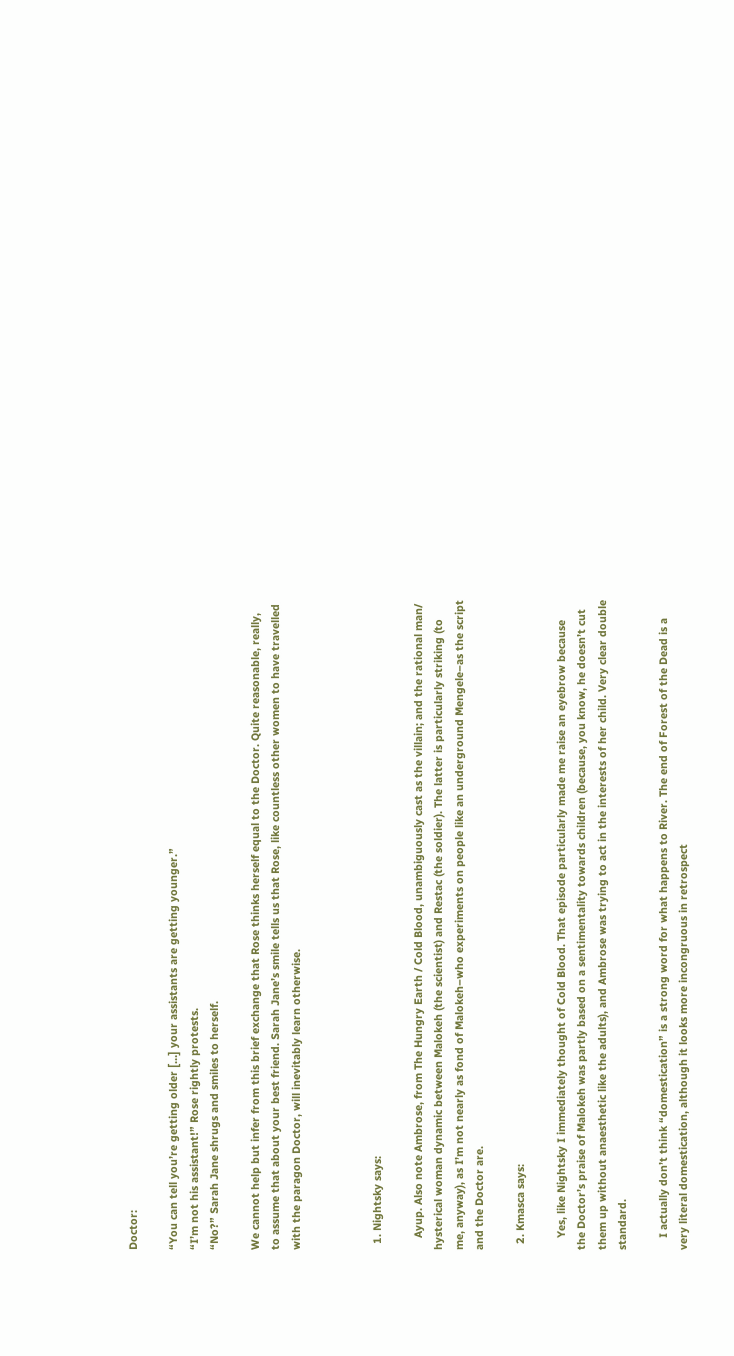Doctor:

“You can tell you’re getting older […] your assistants are getting younger.”
“I’m not his assistant!” Rose rightly protests.
“No?” Sarah Jane shrugs and smiles to herself.

We cannot help but infer from this brief exchange that Rose thinks herself equal to the Doctor. Quite reasonable, really, to assume that about your best friend. Sarah Jane’s smile tells us that Rose, like countless other women to have travelled with the paragon Doctor, will inevitably learn otherwise.



  1. Nightsky says:

    Ayup. Also note Ambrose, from The Hungry Earth / Cold Blood, unambiguously cast as the villain; and the rational man/ hysterical woman dynamic between Malokeh (the scientist) and Restac (the soldier). The latter is particularly striking (to me, anyway), as I’m not nearly as fond of Malokeh–who experiments on people like an underground Mengele–as the script and the Doctor are.

  2. Kmasca says:

    Yes, like Nightsky I immediately thought of Cold Blood. That episode particularly made me raise an eyebrow because the Doctor’s praise of Malokeh was partly based on a sentimentality towards children (because, you know, he doesn’t cut them up without anaesthetic like the adults), and Ambrose was trying to act in the interests of her child. Very clear double standard.

    I actually don’t think “domestication” is a strong word for what happens to River. The end of Forest of the Dead is a very literal domestication, although it looks more incongruous in retrospect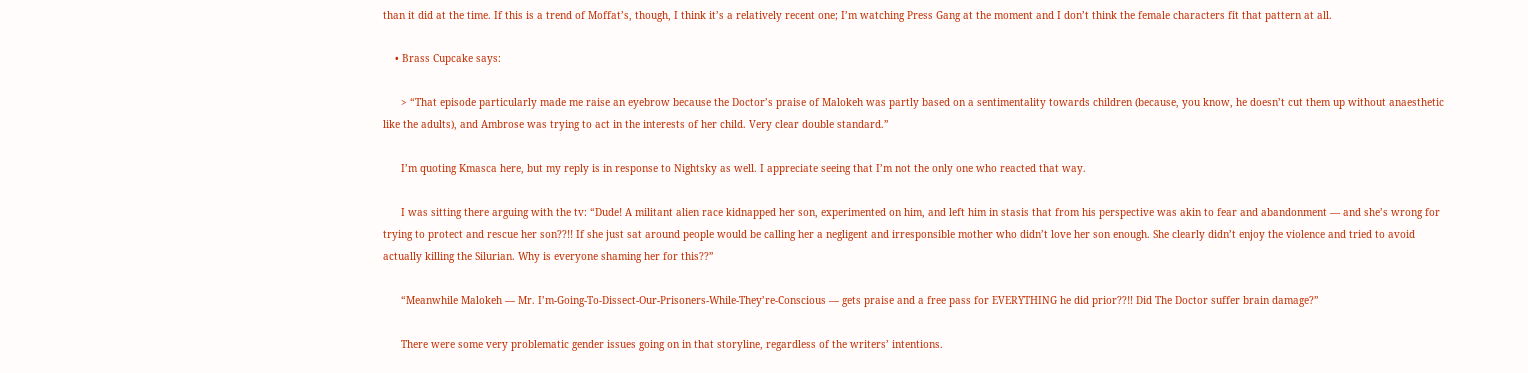than it did at the time. If this is a trend of Moffat’s, though, I think it’s a relatively recent one; I’m watching Press Gang at the moment and I don’t think the female characters fit that pattern at all.

    • Brass Cupcake says:

      > “That episode particularly made me raise an eyebrow because the Doctor’s praise of Malokeh was partly based on a sentimentality towards children (because, you know, he doesn’t cut them up without anaesthetic like the adults), and Ambrose was trying to act in the interests of her child. Very clear double standard.”

      I’m quoting Kmasca here, but my reply is in response to Nightsky as well. I appreciate seeing that I’m not the only one who reacted that way.

      I was sitting there arguing with the tv: “Dude! A militant alien race kidnapped her son, experimented on him, and left him in stasis that from his perspective was akin to fear and abandonment — and she’s wrong for trying to protect and rescue her son??!! If she just sat around people would be calling her a negligent and irresponsible mother who didn’t love her son enough. She clearly didn’t enjoy the violence and tried to avoid actually killing the Silurian. Why is everyone shaming her for this??”

      “Meanwhile Malokeh — Mr. I’m-Going-To-Dissect-Our-Prisoners-While-They’re-Conscious — gets praise and a free pass for EVERYTHING he did prior??!! Did The Doctor suffer brain damage?”

      There were some very problematic gender issues going on in that storyline, regardless of the writers’ intentions.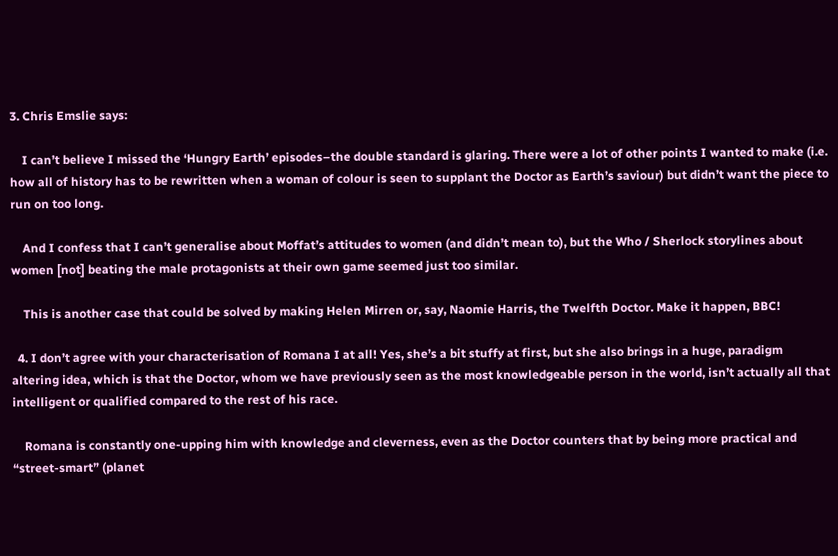3. Chris Emslie says:

    I can’t believe I missed the ‘Hungry Earth’ episodes–the double standard is glaring. There were a lot of other points I wanted to make (i.e. how all of history has to be rewritten when a woman of colour is seen to supplant the Doctor as Earth’s saviour) but didn’t want the piece to run on too long.

    And I confess that I can’t generalise about Moffat’s attitudes to women (and didn’t mean to), but the Who / Sherlock storylines about women [not] beating the male protagonists at their own game seemed just too similar.

    This is another case that could be solved by making Helen Mirren or, say, Naomie Harris, the Twelfth Doctor. Make it happen, BBC!

  4. I don’t agree with your characterisation of Romana I at all! Yes, she’s a bit stuffy at first, but she also brings in a huge, paradigm altering idea, which is that the Doctor, whom we have previously seen as the most knowledgeable person in the world, isn’t actually all that intelligent or qualified compared to the rest of his race.

    Romana is constantly one-upping him with knowledge and cleverness, even as the Doctor counters that by being more practical and “street-smart” (planet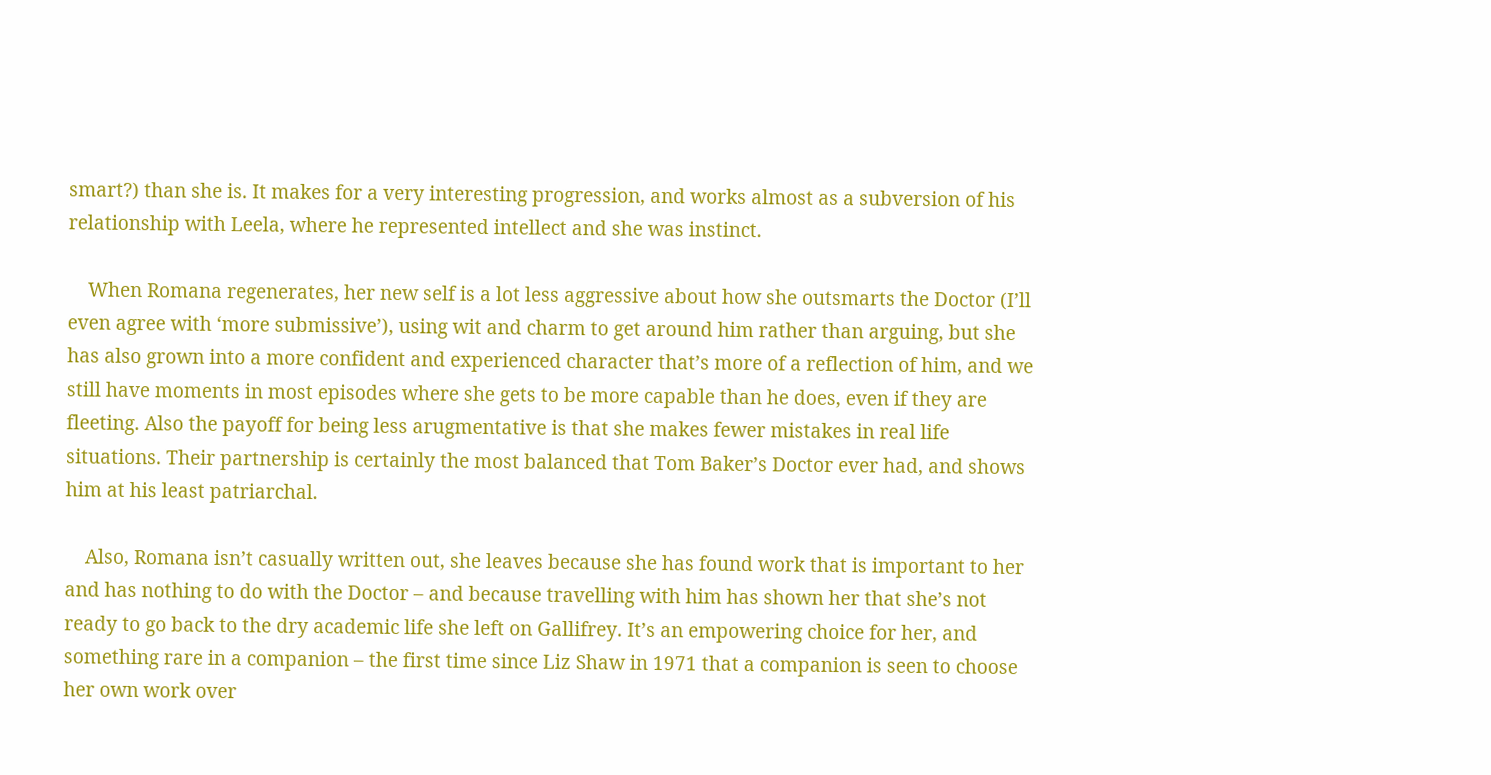smart?) than she is. It makes for a very interesting progression, and works almost as a subversion of his relationship with Leela, where he represented intellect and she was instinct.

    When Romana regenerates, her new self is a lot less aggressive about how she outsmarts the Doctor (I’ll even agree with ‘more submissive’), using wit and charm to get around him rather than arguing, but she has also grown into a more confident and experienced character that’s more of a reflection of him, and we still have moments in most episodes where she gets to be more capable than he does, even if they are fleeting. Also the payoff for being less arugmentative is that she makes fewer mistakes in real life situations. Their partnership is certainly the most balanced that Tom Baker’s Doctor ever had, and shows him at his least patriarchal.

    Also, Romana isn’t casually written out, she leaves because she has found work that is important to her and has nothing to do with the Doctor – and because travelling with him has shown her that she’s not ready to go back to the dry academic life she left on Gallifrey. It’s an empowering choice for her, and something rare in a companion – the first time since Liz Shaw in 1971 that a companion is seen to choose her own work over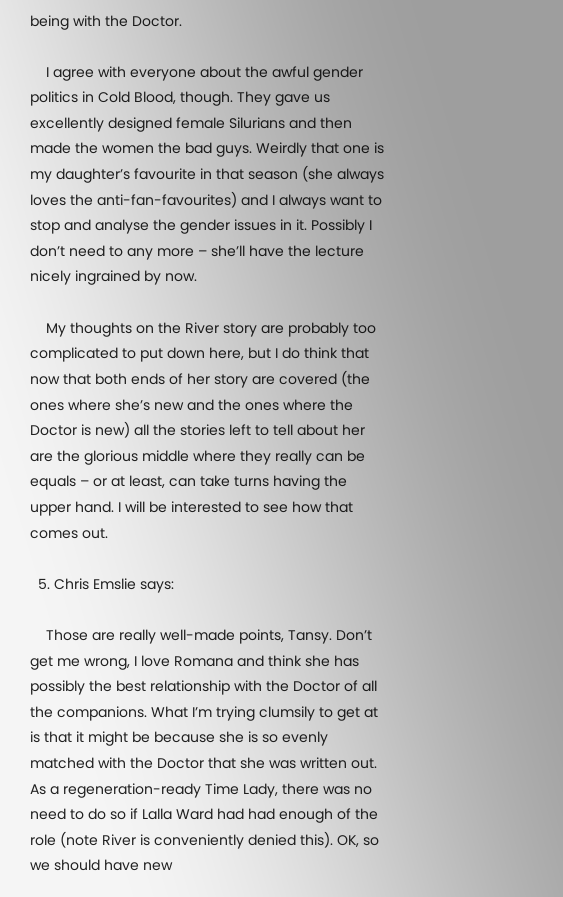being with the Doctor.

    I agree with everyone about the awful gender politics in Cold Blood, though. They gave us excellently designed female Silurians and then made the women the bad guys. Weirdly that one is my daughter’s favourite in that season (she always loves the anti-fan-favourites) and I always want to stop and analyse the gender issues in it. Possibly I don’t need to any more – she’ll have the lecture nicely ingrained by now.

    My thoughts on the River story are probably too complicated to put down here, but I do think that now that both ends of her story are covered (the ones where she’s new and the ones where the Doctor is new) all the stories left to tell about her are the glorious middle where they really can be equals – or at least, can take turns having the upper hand. I will be interested to see how that comes out.

  5. Chris Emslie says:

    Those are really well-made points, Tansy. Don’t get me wrong, I love Romana and think she has possibly the best relationship with the Doctor of all the companions. What I’m trying clumsily to get at is that it might be because she is so evenly matched with the Doctor that she was written out. As a regeneration-ready Time Lady, there was no need to do so if Lalla Ward had had enough of the role (note River is conveniently denied this). OK, so we should have new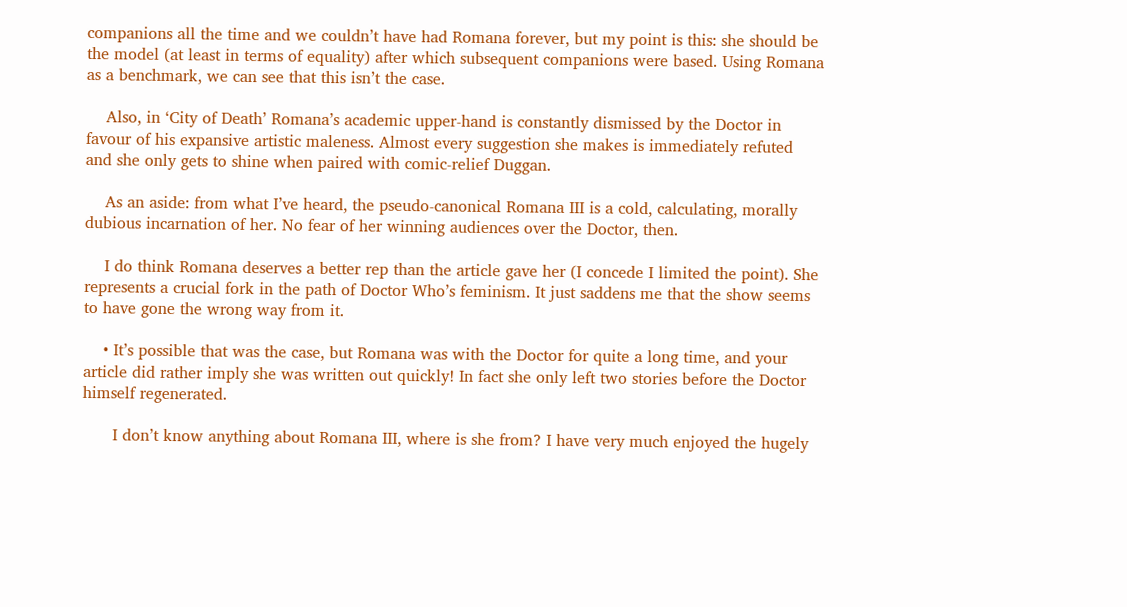companions all the time and we couldn’t have had Romana forever, but my point is this: she should be the model (at least in terms of equality) after which subsequent companions were based. Using Romana as a benchmark, we can see that this isn’t the case.

    Also, in ‘City of Death’ Romana’s academic upper-hand is constantly dismissed by the Doctor in favour of his expansive artistic maleness. Almost every suggestion she makes is immediately refuted and she only gets to shine when paired with comic-relief Duggan.

    As an aside: from what I’ve heard, the pseudo-canonical Romana III is a cold, calculating, morally dubious incarnation of her. No fear of her winning audiences over the Doctor, then.

    I do think Romana deserves a better rep than the article gave her (I concede I limited the point). She represents a crucial fork in the path of Doctor Who’s feminism. It just saddens me that the show seems to have gone the wrong way from it.

    • It’s possible that was the case, but Romana was with the Doctor for quite a long time, and your article did rather imply she was written out quickly! In fact she only left two stories before the Doctor himself regenerated.

      I don’t know anything about Romana III, where is she from? I have very much enjoyed the hugely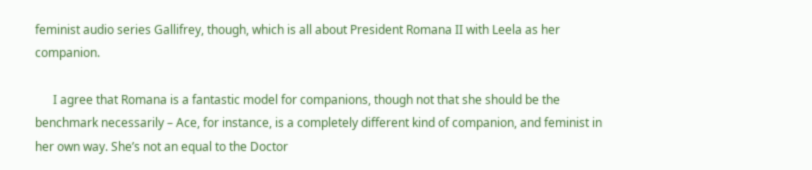feminist audio series Gallifrey, though, which is all about President Romana II with Leela as her companion.

      I agree that Romana is a fantastic model for companions, though not that she should be the benchmark necessarily – Ace, for instance, is a completely different kind of companion, and feminist in her own way. She’s not an equal to the Doctor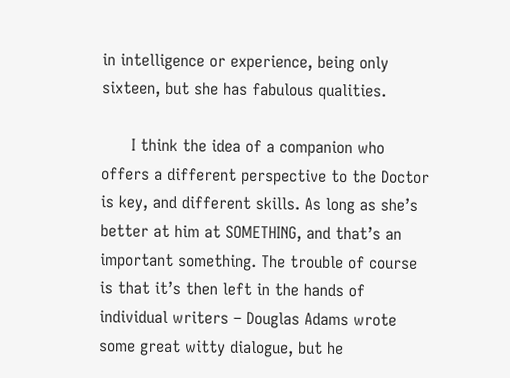in intelligence or experience, being only sixteen, but she has fabulous qualities.

      I think the idea of a companion who offers a different perspective to the Doctor is key, and different skills. As long as she’s better at him at SOMETHING, and that’s an important something. The trouble of course is that it’s then left in the hands of individual writers – Douglas Adams wrote some great witty dialogue, but he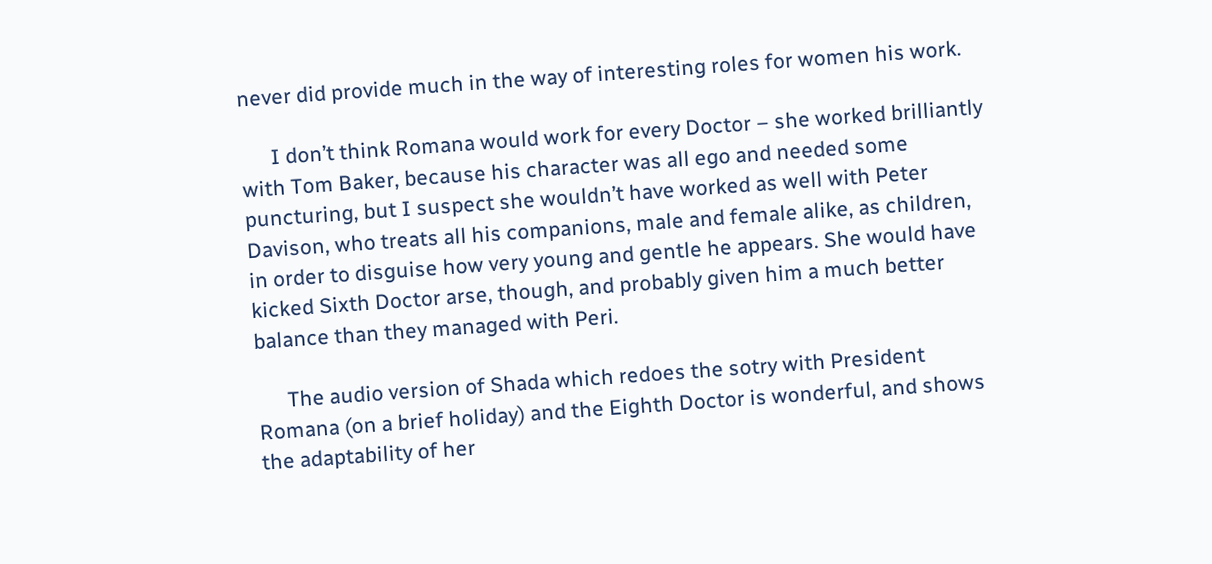never did provide much in the way of interesting roles for women his work.

      I don’t think Romana would work for every Doctor – she worked brilliantly with Tom Baker, because his character was all ego and needed some puncturing, but I suspect she wouldn’t have worked as well with Peter Davison, who treats all his companions, male and female alike, as children, in order to disguise how very young and gentle he appears. She would have kicked Sixth Doctor arse, though, and probably given him a much better balance than they managed with Peri.

      The audio version of Shada which redoes the sotry with President Romana (on a brief holiday) and the Eighth Doctor is wonderful, and shows the adaptability of her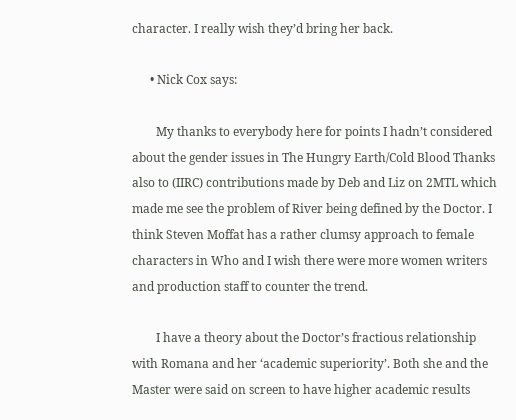character. I really wish they’d bring her back.

      • Nick Cox says:

        My thanks to everybody here for points I hadn’t considered about the gender issues in The Hungry Earth/Cold Blood Thanks also to (IIRC) contributions made by Deb and Liz on 2MTL which made me see the problem of River being defined by the Doctor. I think Steven Moffat has a rather clumsy approach to female characters in Who and I wish there were more women writers and production staff to counter the trend.

        I have a theory about the Doctor’s fractious relationship with Romana and her ‘academic superiority’. Both she and the Master were said on screen to have higher academic results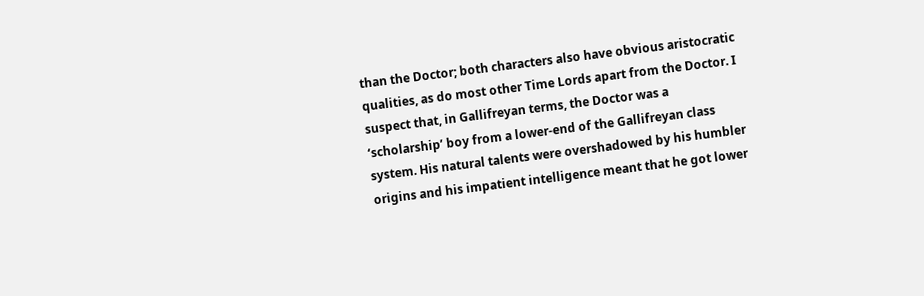than the Doctor; both characters also have obvious aristocratic qualities, as do most other Time Lords apart from the Doctor. I suspect that, in Gallifreyan terms, the Doctor was a ‘scholarship’ boy from a lower-end of the Gallifreyan class system. His natural talents were overshadowed by his humbler origins and his impatient intelligence meant that he got lower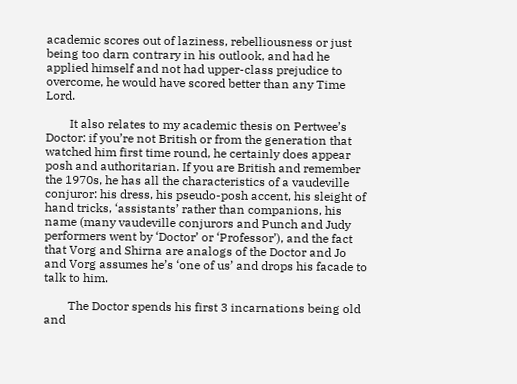academic scores out of laziness, rebelliousness or just being too darn contrary in his outlook, and had he applied himself and not had upper-class prejudice to overcome, he would have scored better than any Time Lord.

        It also relates to my academic thesis on Pertwee’s Doctor: if you’re not British or from the generation that watched him first time round, he certainly does appear posh and authoritarian. If you are British and remember the 1970s, he has all the characteristics of a vaudeville conjuror: his dress, his pseudo-posh accent, his sleight of hand tricks, ‘assistants’ rather than companions, his name (many vaudeville conjurors and Punch and Judy performers went by ‘Doctor’ or ‘Professor’), and the fact that Vorg and Shirna are analogs of the Doctor and Jo and Vorg assumes he’s ‘one of us’ and drops his facade to talk to him.

        The Doctor spends his first 3 incarnations being old and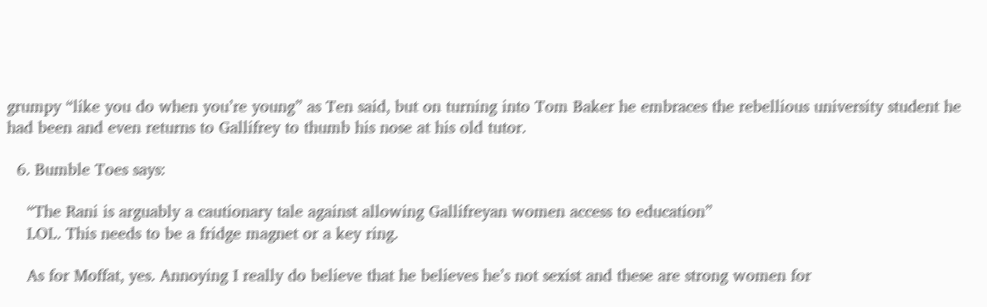grumpy “like you do when you’re young” as Ten said, but on turning into Tom Baker he embraces the rebellious university student he had been and even returns to Gallifrey to thumb his nose at his old tutor.

  6. Bumble Toes says:

    “The Rani is arguably a cautionary tale against allowing Gallifreyan women access to education”
    LOL. This needs to be a fridge magnet or a key ring.

    As for Moffat, yes. Annoying I really do believe that he believes he’s not sexist and these are strong women for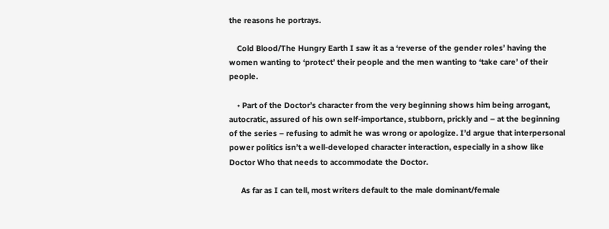the reasons he portrays.

    Cold Blood/The Hungry Earth I saw it as a ‘reverse of the gender roles’ having the women wanting to ‘protect’ their people and the men wanting to ‘take care’ of their people.

    • Part of the Doctor’s character from the very beginning shows him being arrogant, autocratic, assured of his own self-importance, stubborn, prickly and – at the beginning of the series – refusing to admit he was wrong or apologize. I’d argue that interpersonal power politics isn’t a well-developed character interaction, especially in a show like Doctor Who that needs to accommodate the Doctor.

      As far as I can tell, most writers default to the male dominant/female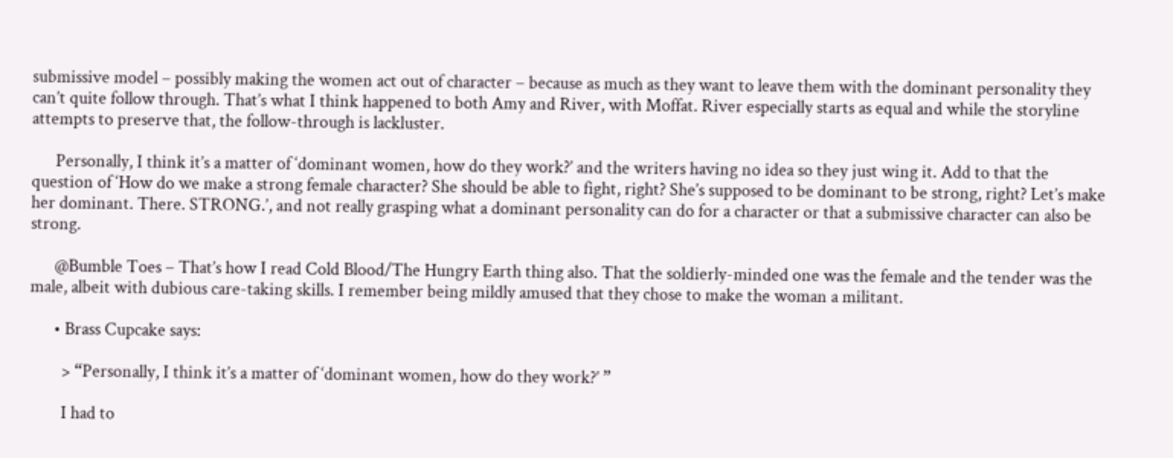submissive model – possibly making the women act out of character – because as much as they want to leave them with the dominant personality they can’t quite follow through. That’s what I think happened to both Amy and River, with Moffat. River especially starts as equal and while the storyline attempts to preserve that, the follow-through is lackluster.

      Personally, I think it’s a matter of ‘dominant women, how do they work?’ and the writers having no idea so they just wing it. Add to that the question of ‘How do we make a strong female character? She should be able to fight, right? She’s supposed to be dominant to be strong, right? Let’s make her dominant. There. STRONG.’, and not really grasping what a dominant personality can do for a character or that a submissive character can also be strong.

      @Bumble Toes – That’s how I read Cold Blood/The Hungry Earth thing also. That the soldierly-minded one was the female and the tender was the male, albeit with dubious care-taking skills. I remember being mildly amused that they chose to make the woman a militant.

      • Brass Cupcake says:

        > “Personally, I think it’s a matter of ‘dominant women, how do they work?’ ”

        I had to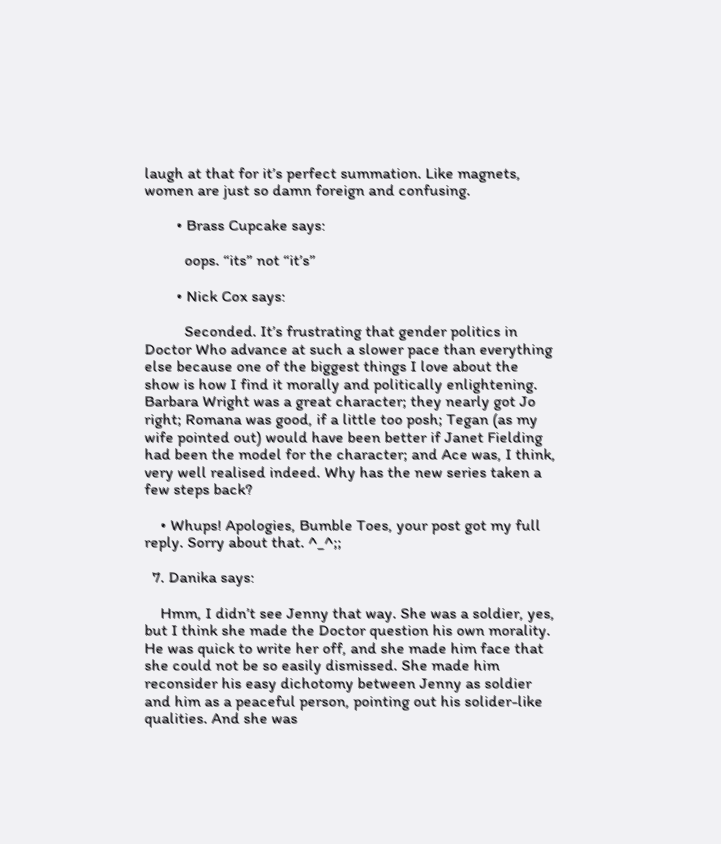laugh at that for it’s perfect summation. Like magnets, women are just so damn foreign and confusing.

        • Brass Cupcake says:

          oops. “its” not “it’s”

        • Nick Cox says:

          Seconded. It’s frustrating that gender politics in Doctor Who advance at such a slower pace than everything else because one of the biggest things I love about the show is how I find it morally and politically enlightening. Barbara Wright was a great character; they nearly got Jo right; Romana was good, if a little too posh; Tegan (as my wife pointed out) would have been better if Janet Fielding had been the model for the character; and Ace was, I think, very well realised indeed. Why has the new series taken a few steps back?

    • Whups! Apologies, Bumble Toes, your post got my full reply. Sorry about that. ^_^;;

  7. Danika says:

    Hmm, I didn’t see Jenny that way. She was a soldier, yes, but I think she made the Doctor question his own morality. He was quick to write her off, and she made him face that she could not be so easily dismissed. She made him reconsider his easy dichotomy between Jenny as soldier and him as a peaceful person, pointing out his solider-like qualities. And she was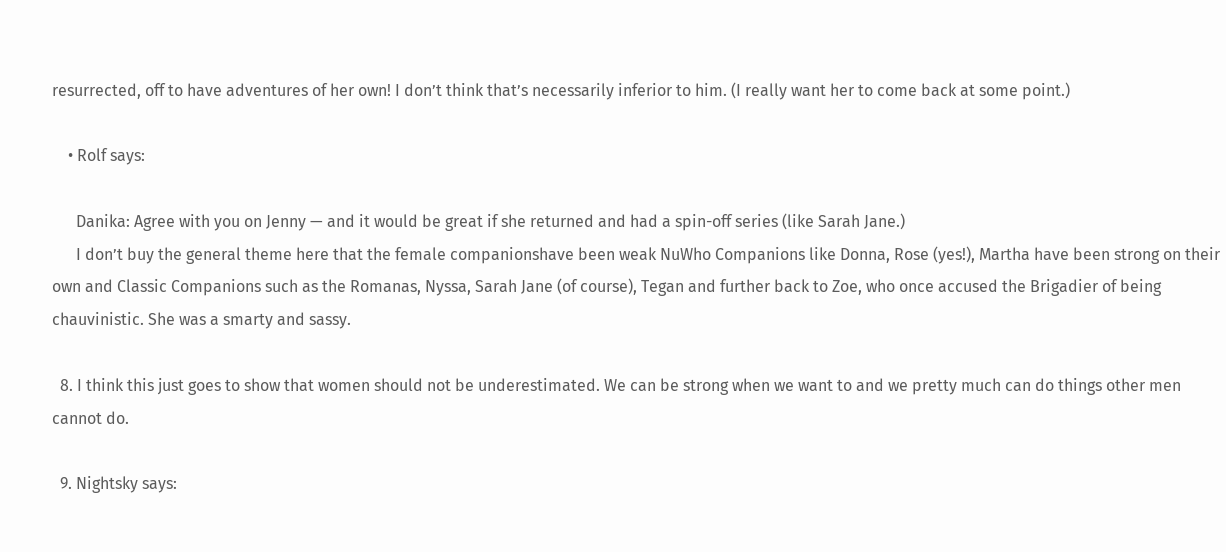resurrected, off to have adventures of her own! I don’t think that’s necessarily inferior to him. (I really want her to come back at some point.)

    • Rolf says:

      Danika: Agree with you on Jenny — and it would be great if she returned and had a spin-off series (like Sarah Jane.)
      I don’t buy the general theme here that the female companionshave been weak NuWho Companions like Donna, Rose (yes!), Martha have been strong on their own and Classic Companions such as the Romanas, Nyssa, Sarah Jane (of course), Tegan and further back to Zoe, who once accused the Brigadier of being chauvinistic. She was a smarty and sassy.

  8. I think this just goes to show that women should not be underestimated. We can be strong when we want to and we pretty much can do things other men cannot do.

  9. Nightsky says: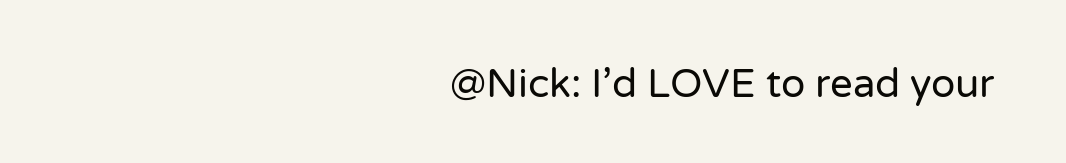@Nick: I’d LOVE to read your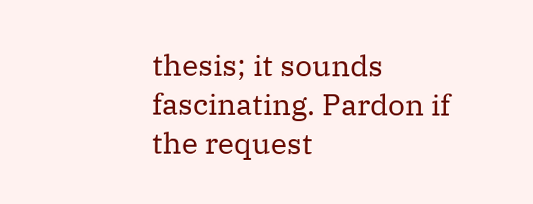thesis; it sounds fascinating. Pardon if the request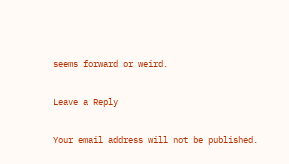seems forward or weird.

Leave a Reply

Your email address will not be published.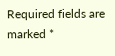Required fields are marked *